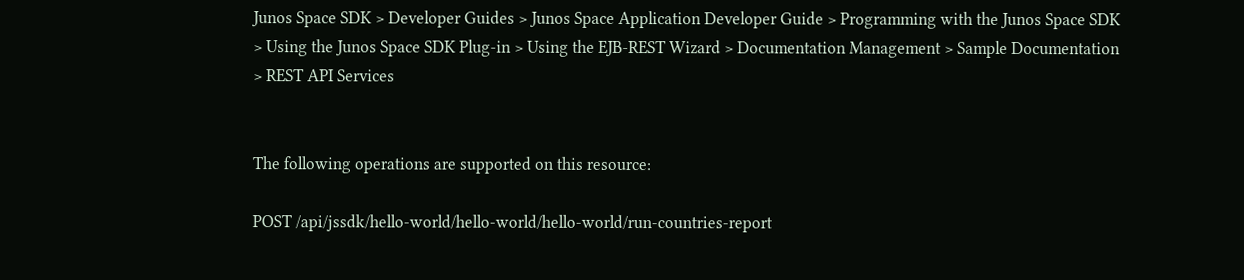Junos Space SDK > Developer Guides > Junos Space Application Developer Guide > Programming with the Junos Space SDK > Using the Junos Space SDK Plug-in > Using the EJB-REST Wizard > Documentation Management > Sample Documentation > REST API Services


The following operations are supported on this resource:

POST /api/jssdk/hello-world/hello-world/hello-world/run-countries-report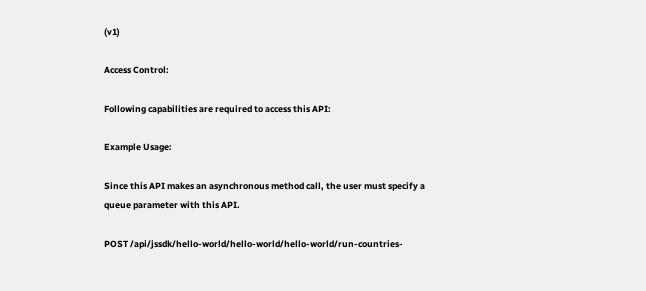(v1)

Access Control:

Following capabilities are required to access this API:

Example Usage:

Since this API makes an asynchronous method call, the user must specify a queue parameter with this API.

POST /api/jssdk/hello-world/hello-world/hello-world/run-countries-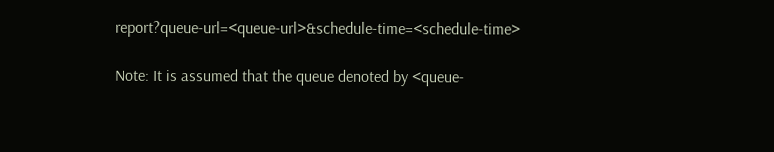report?queue-url=<queue-url>&schedule-time=<schedule-time>

Note: It is assumed that the queue denoted by <queue-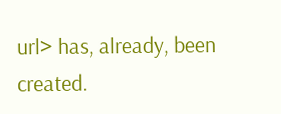url> has, already, been created.